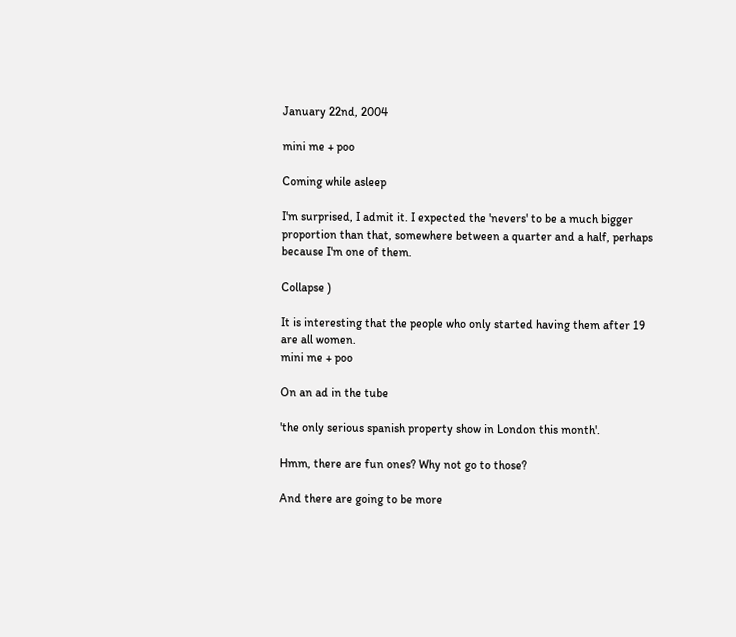January 22nd, 2004

mini me + poo

Coming while asleep

I'm surprised, I admit it. I expected the 'nevers' to be a much bigger proportion than that, somewhere between a quarter and a half, perhaps because I'm one of them.

Collapse )

It is interesting that the people who only started having them after 19 are all women.
mini me + poo

On an ad in the tube

'the only serious spanish property show in London this month'.

Hmm, there are fun ones? Why not go to those?

And there are going to be more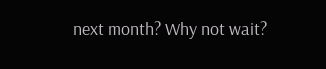next month? Why not wait?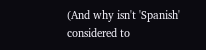(And why isn't 'Spanish' considered to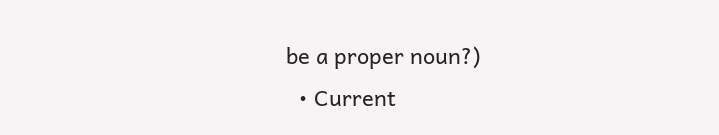be a proper noun?)
  • Current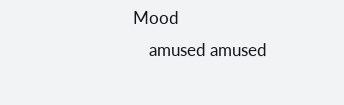Mood
    amused amused